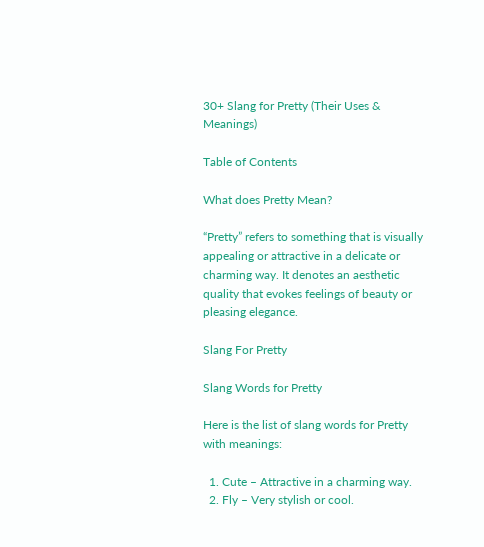30+ Slang for Pretty (Their Uses & Meanings)

Table of Contents

What does Pretty Mean?

“Pretty” refers to something that is visually appealing or attractive in a delicate or charming way. It denotes an aesthetic quality that evokes feelings of beauty or pleasing elegance.

Slang For Pretty

Slang Words for Pretty

Here is the list of slang words for Pretty with meanings:

  1. Cute – Attractive in a charming way.
  2. Fly – Very stylish or cool.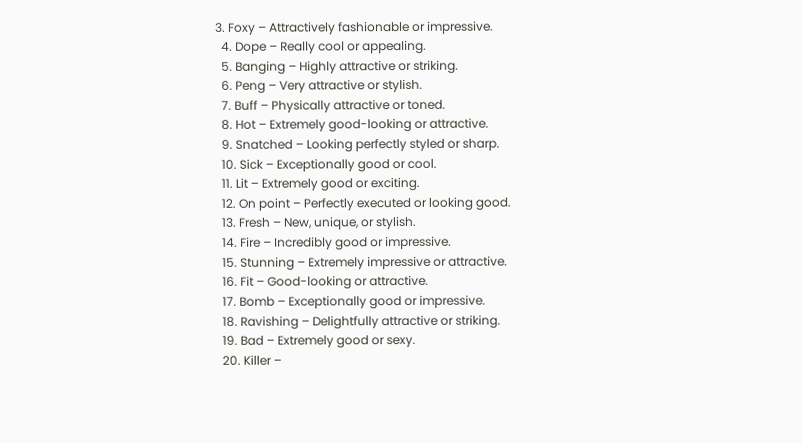3. Foxy – Attractively fashionable or impressive.
  4. Dope – Really cool or appealing.
  5. Banging – Highly attractive or striking.
  6. Peng – Very attractive or stylish.
  7. Buff – Physically attractive or toned.
  8. Hot – Extremely good-looking or attractive.
  9. Snatched – Looking perfectly styled or sharp.
  10. Sick – Exceptionally good or cool.
  11. Lit – Extremely good or exciting.
  12. On point – Perfectly executed or looking good.
  13. Fresh – New, unique, or stylish.
  14. Fire – Incredibly good or impressive.
  15. Stunning – Extremely impressive or attractive.
  16. Fit – Good-looking or attractive.
  17. Bomb – Exceptionally good or impressive.
  18. Ravishing – Delightfully attractive or striking.
  19. Bad – Extremely good or sexy.
  20. Killer –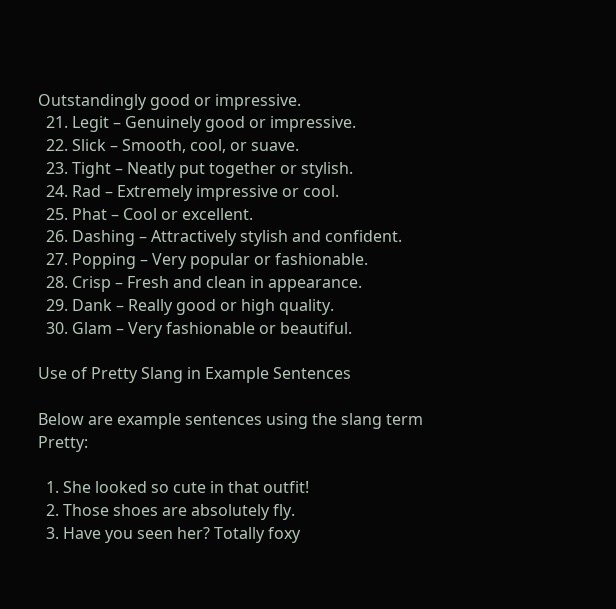Outstandingly good or impressive.
  21. Legit – Genuinely good or impressive.
  22. Slick – Smooth, cool, or suave.
  23. Tight – Neatly put together or stylish.
  24. Rad – Extremely impressive or cool.
  25. Phat – Cool or excellent.
  26. Dashing – Attractively stylish and confident.
  27. Popping – Very popular or fashionable.
  28. Crisp – Fresh and clean in appearance.
  29. Dank – Really good or high quality.
  30. Glam – Very fashionable or beautiful.

Use of Pretty Slang in Example Sentences

Below are example sentences using the slang term Pretty:

  1. She looked so cute in that outfit!
  2. Those shoes are absolutely fly.
  3. Have you seen her? Totally foxy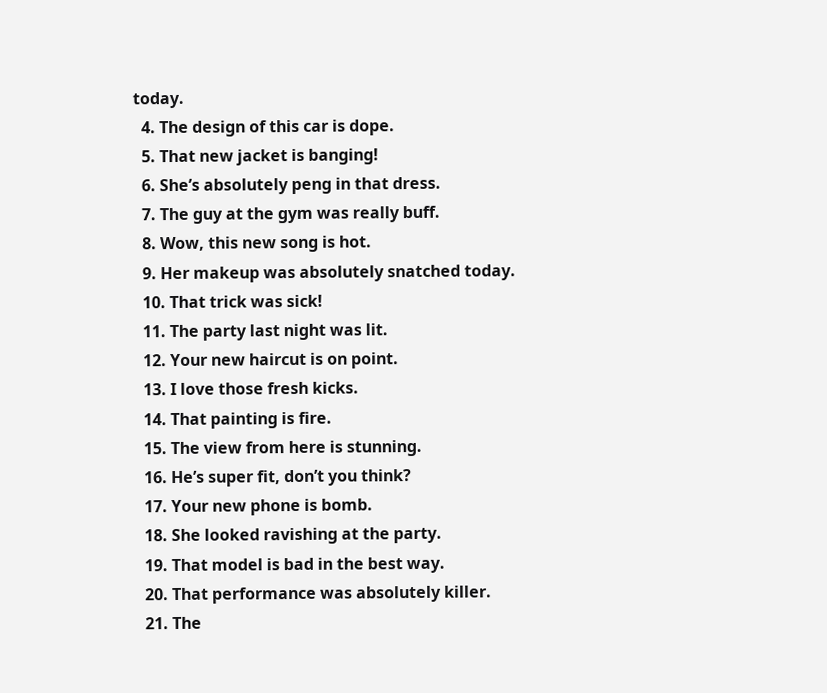today.
  4. The design of this car is dope.
  5. That new jacket is banging!
  6. She’s absolutely peng in that dress.
  7. The guy at the gym was really buff.
  8. Wow, this new song is hot.
  9. Her makeup was absolutely snatched today.
  10. That trick was sick!
  11. The party last night was lit.
  12. Your new haircut is on point.
  13. I love those fresh kicks.
  14. That painting is fire.
  15. The view from here is stunning.
  16. He’s super fit, don’t you think?
  17. Your new phone is bomb.
  18. She looked ravishing at the party.
  19. That model is bad in the best way.
  20. That performance was absolutely killer.
  21. The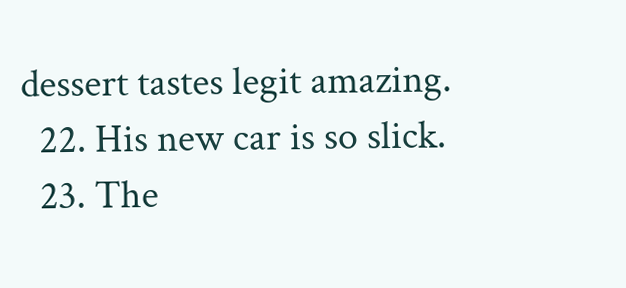dessert tastes legit amazing.
  22. His new car is so slick.
  23. The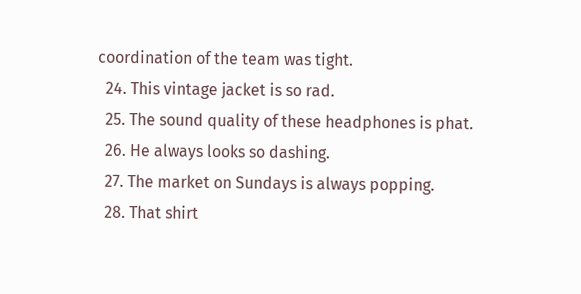coordination of the team was tight.
  24. This vintage jacket is so rad.
  25. The sound quality of these headphones is phat.
  26. He always looks so dashing.
  27. The market on Sundays is always popping.
  28. That shirt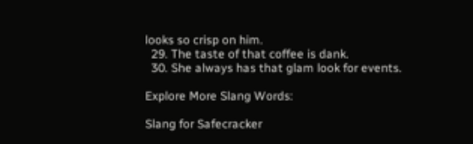looks so crisp on him.
  29. The taste of that coffee is dank.
  30. She always has that glam look for events.

Explore More Slang Words:

Slang for Safecracker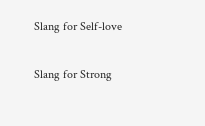Slang for Self-love

Slang for Strong